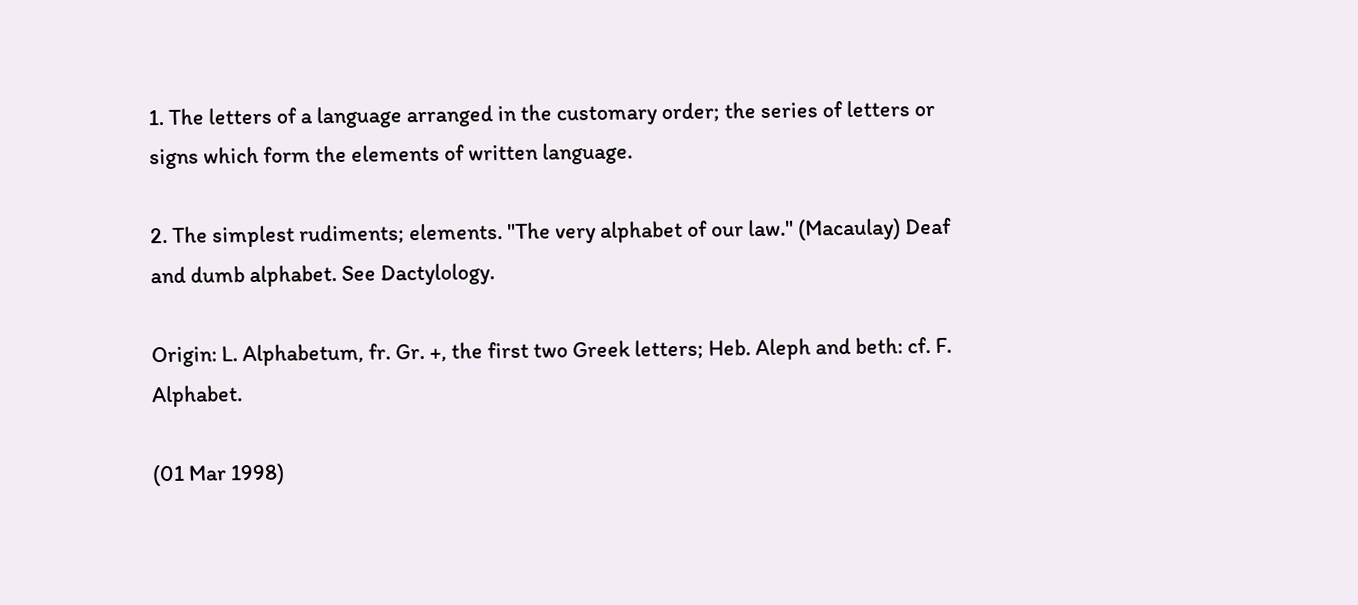1. The letters of a language arranged in the customary order; the series of letters or signs which form the elements of written language.

2. The simplest rudiments; elements. "The very alphabet of our law." (Macaulay) Deaf and dumb alphabet. See Dactylology.

Origin: L. Alphabetum, fr. Gr. +, the first two Greek letters; Heb. Aleph and beth: cf. F. Alphabet.

(01 Mar 1998)